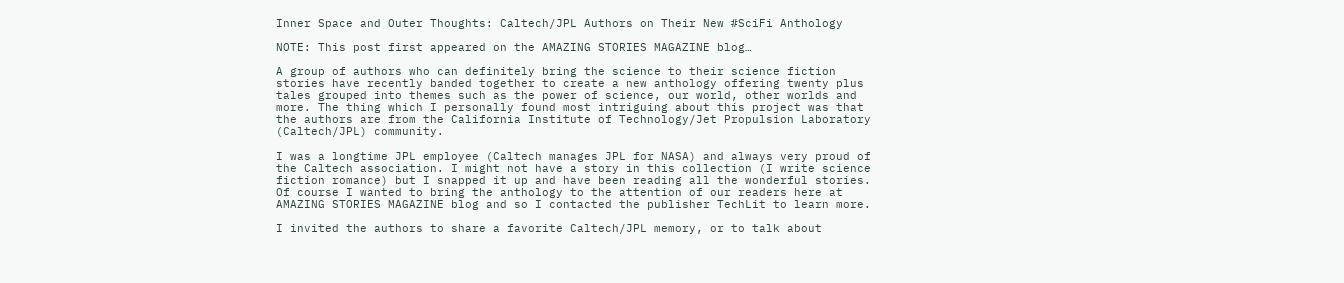Inner Space and Outer Thoughts: Caltech/JPL Authors on Their New #SciFi Anthology

NOTE: This post first appeared on the AMAZING STORIES MAGAZINE blog…

A group of authors who can definitely bring the science to their science fiction stories have recently banded together to create a new anthology offering twenty plus tales grouped into themes such as the power of science, our world, other worlds and more. The thing which I personally found most intriguing about this project was that the authors are from the California Institute of Technology/Jet Propulsion Laboratory (Caltech/JPL) community.

I was a longtime JPL employee (Caltech manages JPL for NASA) and always very proud of the Caltech association. I might not have a story in this collection (I write science fiction romance) but I snapped it up and have been reading all the wonderful stories. Of course I wanted to bring the anthology to the attention of our readers here at AMAZING STORIES MAGAZINE blog and so I contacted the publisher TechLit to learn more.

I invited the authors to share a favorite Caltech/JPL memory, or to talk about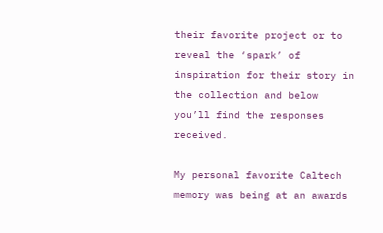their favorite project or to reveal the ‘spark’ of inspiration for their story in the collection and below you’ll find the responses received.

My personal favorite Caltech memory was being at an awards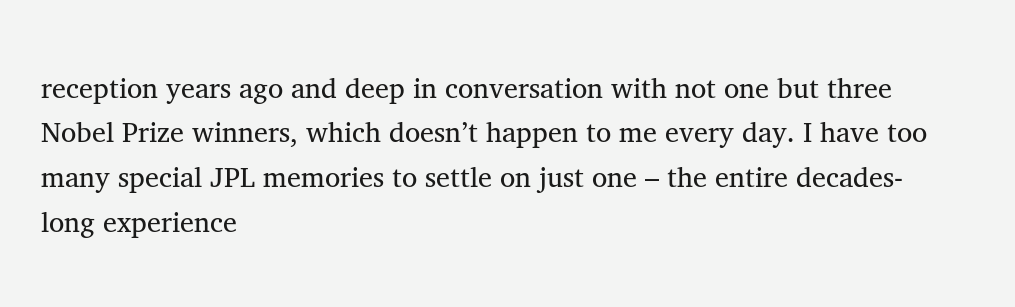reception years ago and deep in conversation with not one but three Nobel Prize winners, which doesn’t happen to me every day. I have too many special JPL memories to settle on just one – the entire decades-long experience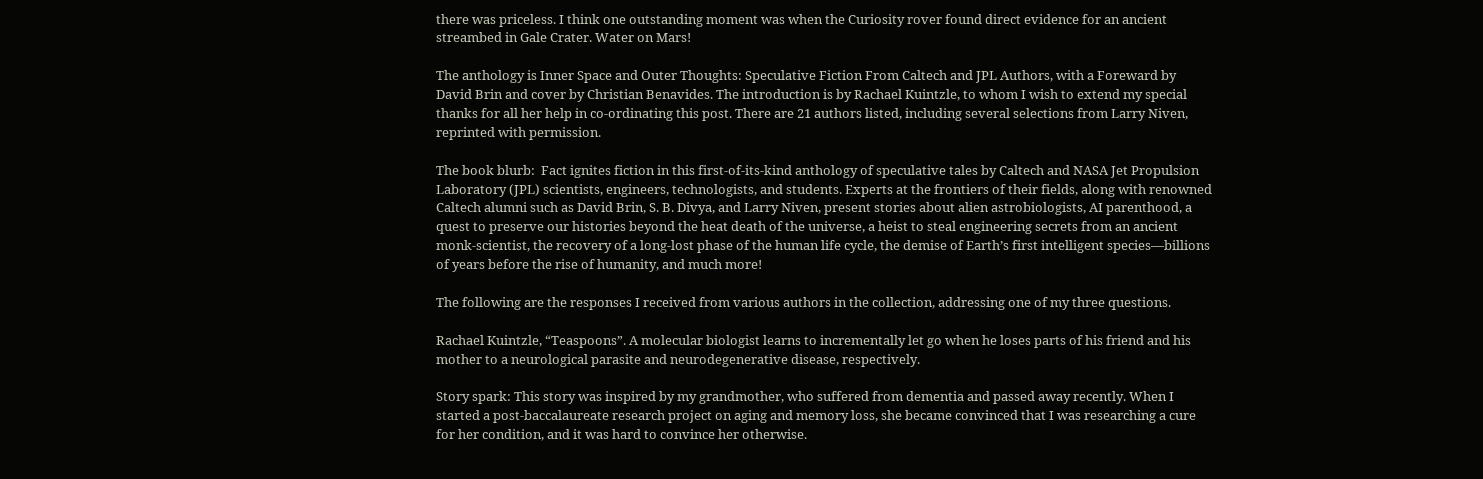there was priceless. I think one outstanding moment was when the Curiosity rover found direct evidence for an ancient streambed in Gale Crater. Water on Mars!

The anthology is Inner Space and Outer Thoughts: Speculative Fiction From Caltech and JPL Authors, with a Foreward by David Brin and cover by Christian Benavides. The introduction is by Rachael Kuintzle, to whom I wish to extend my special thanks for all her help in co-ordinating this post. There are 21 authors listed, including several selections from Larry Niven, reprinted with permission.

The book blurb:  Fact ignites fiction in this first-of-its-kind anthology of speculative tales by Caltech and NASA Jet Propulsion Laboratory (JPL) scientists, engineers, technologists, and students. Experts at the frontiers of their fields, along with renowned Caltech alumni such as David Brin, S. B. Divya, and Larry Niven, present stories about alien astrobiologists, AI parenthood, a quest to preserve our histories beyond the heat death of the universe, a heist to steal engineering secrets from an ancient monk-scientist, the recovery of a long-lost phase of the human life cycle, the demise of Earth’s first intelligent species—billions of years before the rise of humanity, and much more!

The following are the responses I received from various authors in the collection, addressing one of my three questions.

Rachael Kuintzle, “Teaspoons”. A molecular biologist learns to incrementally let go when he loses parts of his friend and his mother to a neurological parasite and neurodegenerative disease, respectively.

Story spark: This story was inspired by my grandmother, who suffered from dementia and passed away recently. When I started a post-baccalaureate research project on aging and memory loss, she became convinced that I was researching a cure for her condition, and it was hard to convince her otherwise.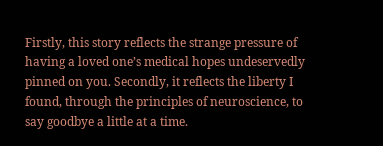Firstly, this story reflects the strange pressure of having a loved one’s medical hopes undeservedly pinned on you. Secondly, it reflects the liberty I found, through the principles of neuroscience, to say goodbye a little at a time.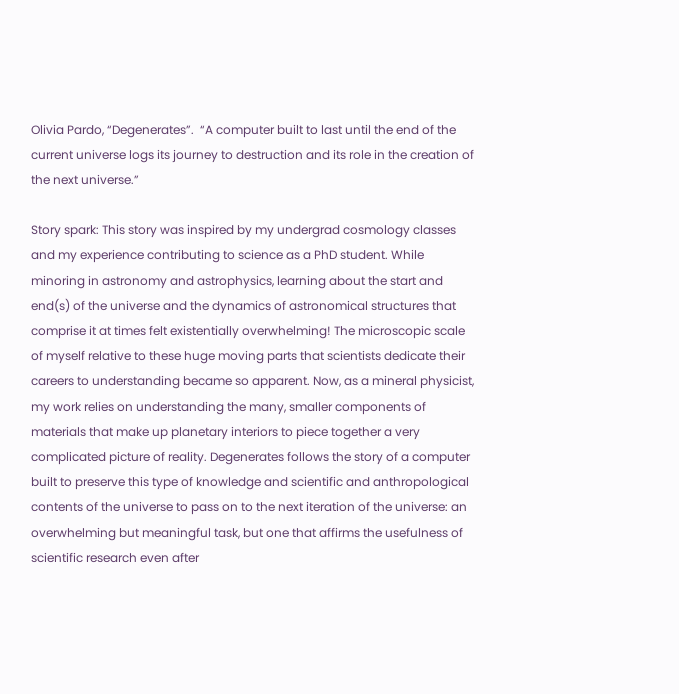Olivia Pardo, “Degenerates”.  “A computer built to last until the end of the current universe logs its journey to destruction and its role in the creation of the next universe.”

Story spark: This story was inspired by my undergrad cosmology classes and my experience contributing to science as a PhD student. While minoring in astronomy and astrophysics, learning about the start and end(s) of the universe and the dynamics of astronomical structures that comprise it at times felt existentially overwhelming! The microscopic scale of myself relative to these huge moving parts that scientists dedicate their careers to understanding became so apparent. Now, as a mineral physicist, my work relies on understanding the many, smaller components of materials that make up planetary interiors to piece together a very complicated picture of reality. Degenerates follows the story of a computer built to preserve this type of knowledge and scientific and anthropological contents of the universe to pass on to the next iteration of the universe: an overwhelming but meaningful task, but one that affirms the usefulness of scientific research even after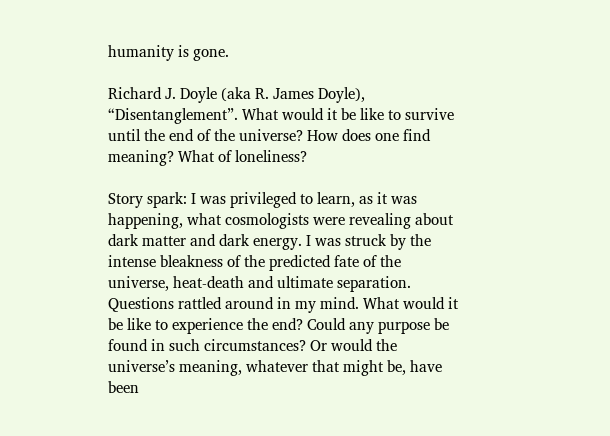humanity is gone.

Richard J. Doyle (aka R. James Doyle), “Disentanglement”. What would it be like to survive until the end of the universe? How does one find meaning? What of loneliness?

Story spark: I was privileged to learn, as it was happening, what cosmologists were revealing about dark matter and dark energy. I was struck by the intense bleakness of the predicted fate of the universe, heat-death and ultimate separation. Questions rattled around in my mind. What would it be like to experience the end? Could any purpose be found in such circumstances? Or would the universe’s meaning, whatever that might be, have been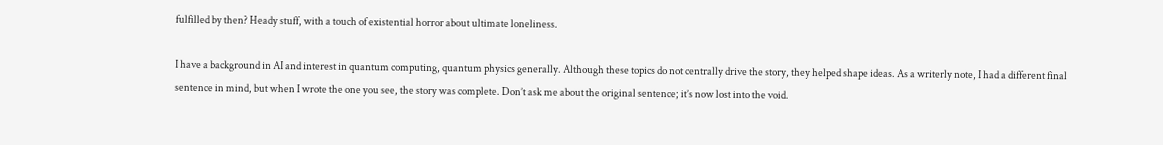fulfilled by then? Heady stuff, with a touch of existential horror about ultimate loneliness.

I have a background in AI and interest in quantum computing, quantum physics generally. Although these topics do not centrally drive the story, they helped shape ideas. As a writerly note, I had a different final sentence in mind, but when I wrote the one you see, the story was complete. Don’t ask me about the original sentence; it’s now lost into the void.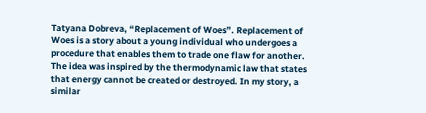Tatyana Dobreva, “Replacement of Woes”. Replacement of Woes is a story about a young individual who undergoes a procedure that enables them to trade one flaw for another. The idea was inspired by the thermodynamic law that states that energy cannot be created or destroyed. In my story, a similar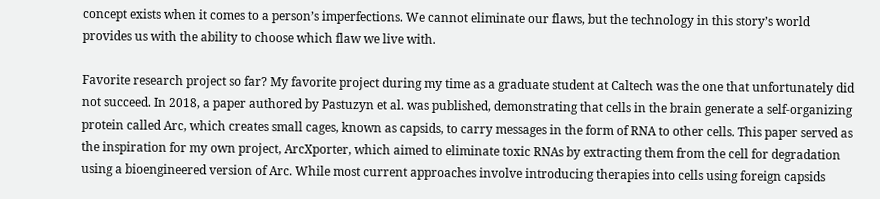concept exists when it comes to a person’s imperfections. We cannot eliminate our flaws, but the technology in this story’s world provides us with the ability to choose which flaw we live with.

Favorite research project so far? My favorite project during my time as a graduate student at Caltech was the one that unfortunately did not succeed. In 2018, a paper authored by Pastuzyn et al. was published, demonstrating that cells in the brain generate a self-organizing protein called Arc, which creates small cages, known as capsids, to carry messages in the form of RNA to other cells. This paper served as the inspiration for my own project, ArcXporter, which aimed to eliminate toxic RNAs by extracting them from the cell for degradation using a bioengineered version of Arc. While most current approaches involve introducing therapies into cells using foreign capsids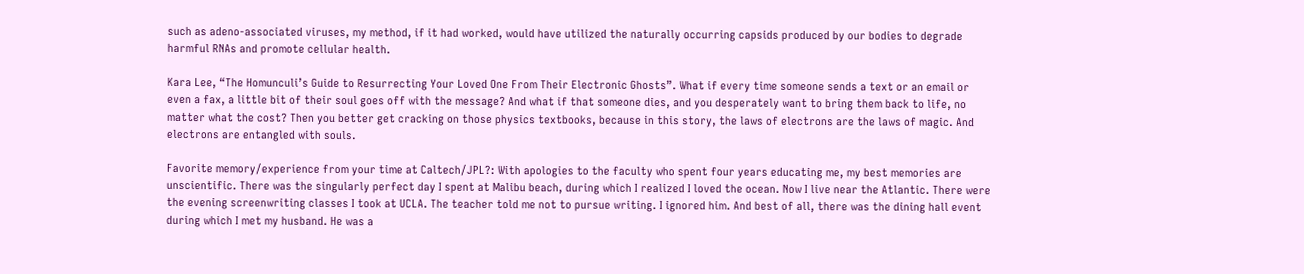such as adeno-associated viruses, my method, if it had worked, would have utilized the naturally occurring capsids produced by our bodies to degrade harmful RNAs and promote cellular health.

Kara Lee, “The Homunculi’s Guide to Resurrecting Your Loved One From Their Electronic Ghosts”. What if every time someone sends a text or an email or even a fax, a little bit of their soul goes off with the message? And what if that someone dies, and you desperately want to bring them back to life, no matter what the cost? Then you better get cracking on those physics textbooks, because in this story, the laws of electrons are the laws of magic. And electrons are entangled with souls.

Favorite memory/experience from your time at Caltech/JPL?: With apologies to the faculty who spent four years educating me, my best memories are unscientific. There was the singularly perfect day I spent at Malibu beach, during which I realized I loved the ocean. Now I live near the Atlantic. There were the evening screenwriting classes I took at UCLA. The teacher told me not to pursue writing. I ignored him. And best of all, there was the dining hall event during which I met my husband. He was a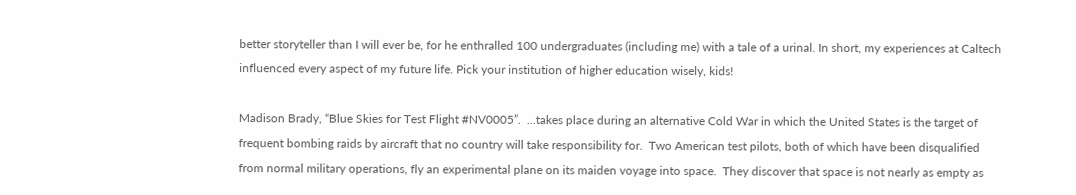better storyteller than I will ever be, for he enthralled 100 undergraduates (including me) with a tale of a urinal. In short, my experiences at Caltech influenced every aspect of my future life. Pick your institution of higher education wisely, kids!

Madison Brady, “Blue Skies for Test Flight #NV0005”.  …takes place during an alternative Cold War in which the United States is the target of frequent bombing raids by aircraft that no country will take responsibility for.  Two American test pilots, both of which have been disqualified from normal military operations, fly an experimental plane on its maiden voyage into space.  They discover that space is not nearly as empty as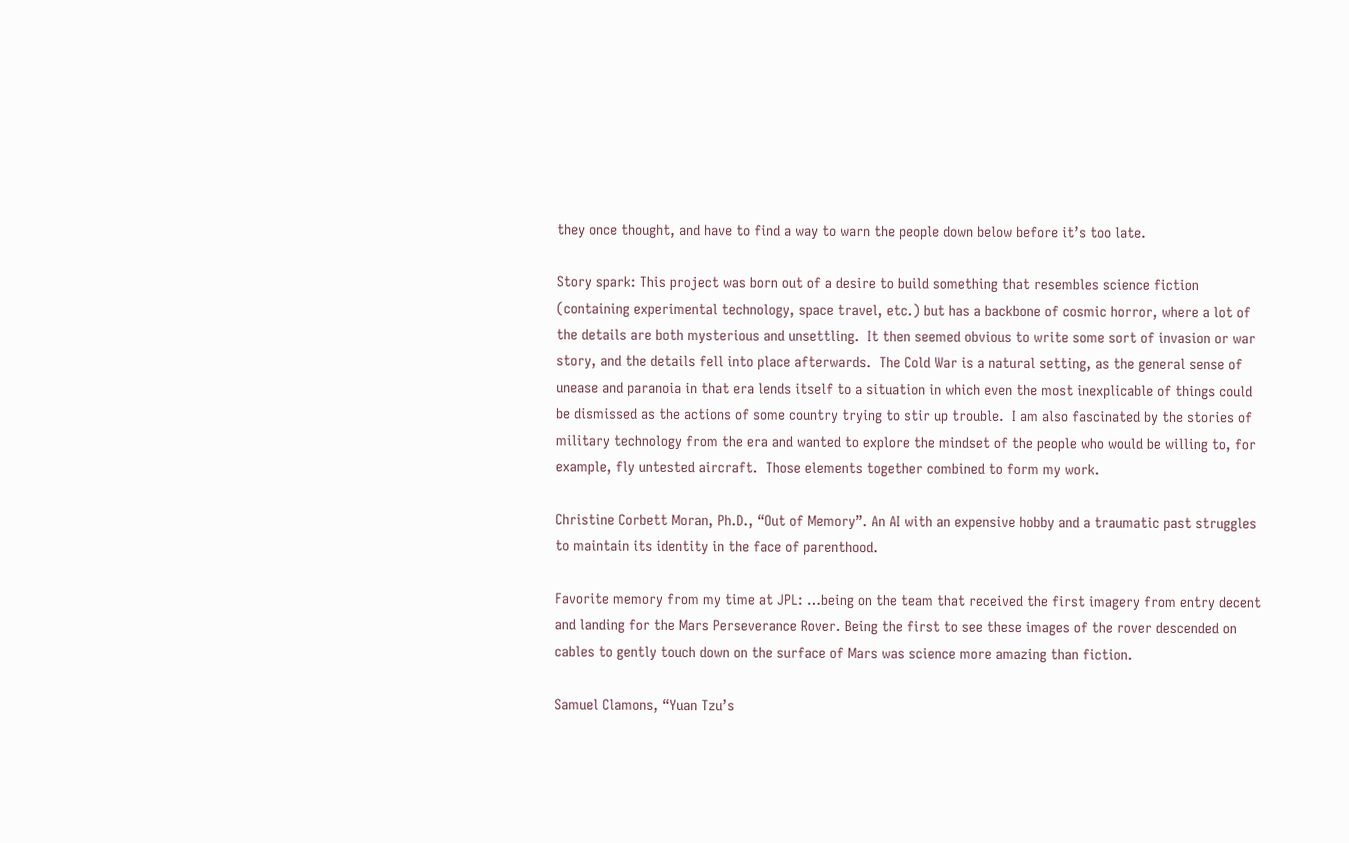they once thought, and have to find a way to warn the people down below before it’s too late.

Story spark: This project was born out of a desire to build something that resembles science fiction (containing experimental technology, space travel, etc.) but has a backbone of cosmic horror, where a lot of the details are both mysterious and unsettling.  It then seemed obvious to write some sort of invasion or war story, and the details fell into place afterwards.  The Cold War is a natural setting, as the general sense of unease and paranoia in that era lends itself to a situation in which even the most inexplicable of things could be dismissed as the actions of some country trying to stir up trouble.  I am also fascinated by the stories of military technology from the era and wanted to explore the mindset of the people who would be willing to, for example, fly untested aircraft.  Those elements together combined to form my work.

Christine Corbett Moran, Ph.D., “Out of Memory”. An AI with an expensive hobby and a traumatic past struggles to maintain its identity in the face of parenthood.

Favorite memory from my time at JPL: …being on the team that received the first imagery from entry decent and landing for the Mars Perseverance Rover. Being the first to see these images of the rover descended on cables to gently touch down on the surface of Mars was science more amazing than fiction.

Samuel Clamons, “Yuan Tzu’s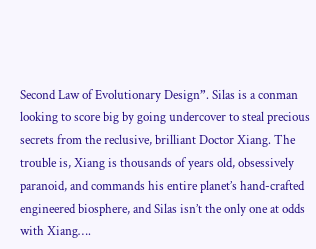Second Law of Evolutionary Design”. Silas is a conman looking to score big by going undercover to steal precious secrets from the reclusive, brilliant Doctor Xiang. The trouble is, Xiang is thousands of years old, obsessively paranoid, and commands his entire planet’s hand-crafted engineered biosphere, and Silas isn’t the only one at odds with Xiang….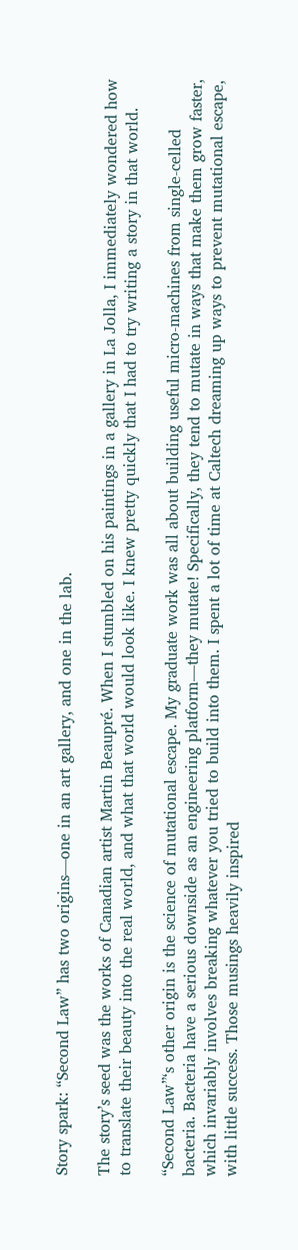Story spark: “Second Law” has two origins—one in an art gallery, and one in the lab.

The story’s seed was the works of Canadian artist Martin Beaupré. When I stumbled on his paintings in a gallery in La Jolla, I immediately wondered how to translate their beauty into the real world, and what that world would look like. I knew pretty quickly that I had to try writing a story in that world.

“Second Law”‘s other origin is the science of mutational escape. My graduate work was all about building useful micro-machines from single-celled bacteria. Bacteria have a serious downside as an engineering platform—they mutate! Specifically, they tend to mutate in ways that make them grow faster, which invariably involves breaking whatever you tried to build into them. I spent a lot of time at Caltech dreaming up ways to prevent mutational escape, with little success. Those musings heavily inspired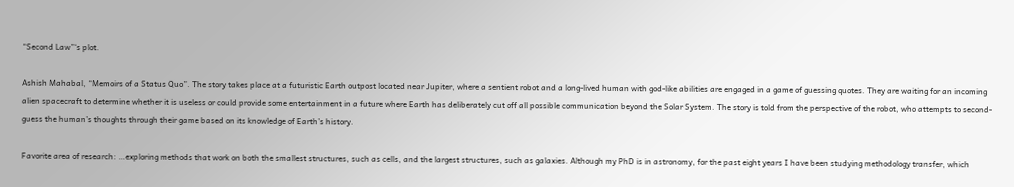“Second Law”‘s plot.

Ashish Mahabal, “Memoirs of a Status Quo”. The story takes place at a futuristic Earth outpost located near Jupiter, where a sentient robot and a long-lived human with god-like abilities are engaged in a game of guessing quotes. They are waiting for an incoming alien spacecraft to determine whether it is useless or could provide some entertainment in a future where Earth has deliberately cut off all possible communication beyond the Solar System. The story is told from the perspective of the robot, who attempts to second-guess the human’s thoughts through their game based on its knowledge of Earth’s history.

Favorite area of research: …exploring methods that work on both the smallest structures, such as cells, and the largest structures, such as galaxies. Although my PhD is in astronomy, for the past eight years I have been studying methodology transfer, which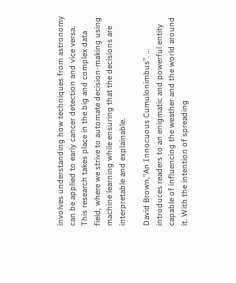involves understanding how techniques from astronomy can be applied to early cancer detection and vice versa. This research takes place in the big and complex data field, where we strive to automate decision-making using machine learning while ensuring that the decisions are interpretable and explainable.

David Brown,”An Innocuous Cumulonimbus”. … introduces readers to an enigmatic and powerful entity capable of influencing the weather and the world around it. With the intention of spreading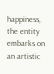happiness, the entity embarks on an artistic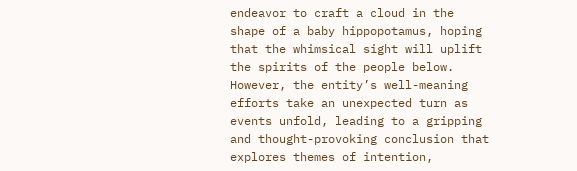endeavor to craft a cloud in the shape of a baby hippopotamus, hoping that the whimsical sight will uplift the spirits of the people below. However, the entity’s well-meaning efforts take an unexpected turn as events unfold, leading to a gripping and thought-provoking conclusion that explores themes of intention,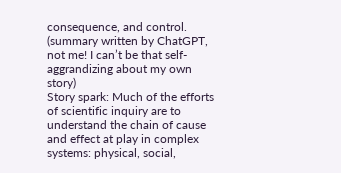consequence, and control. (summary written by ChatGPT, not me! I can’t be that self-aggrandizing about my own story)
Story spark: Much of the efforts of scientific inquiry are to understand the chain of cause and effect at play in complex systems: physical, social,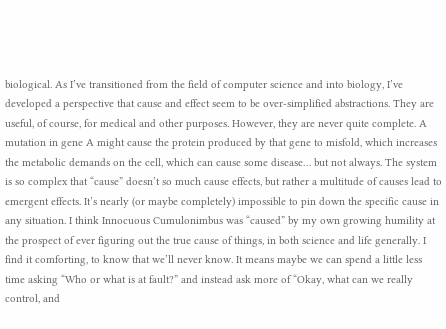biological. As I’ve transitioned from the field of computer science and into biology, I’ve developed a perspective that cause and effect seem to be over-simplified abstractions. They are useful, of course, for medical and other purposes. However, they are never quite complete. A mutation in gene A might cause the protein produced by that gene to misfold, which increases the metabolic demands on the cell, which can cause some disease… but not always. The system is so complex that “cause” doesn’t so much cause effects, but rather a multitude of causes lead to emergent effects. It’s nearly (or maybe completely) impossible to pin down the specific cause in any situation. I think Innocuous Cumulonimbus was “caused” by my own growing humility at the prospect of ever figuring out the true cause of things, in both science and life generally. I find it comforting, to know that we’ll never know. It means maybe we can spend a little less time asking “Who or what is at fault?” and instead ask more of “Okay, what can we really control, and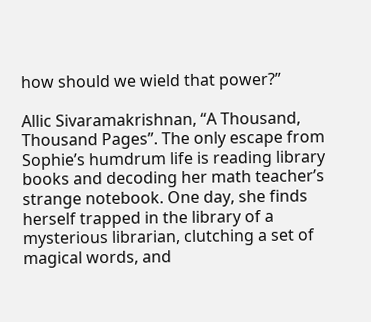how should we wield that power?”

Allic Sivaramakrishnan, “A Thousand, Thousand Pages”. The only escape from Sophie’s humdrum life is reading library books and decoding her math teacher’s strange notebook. One day, she finds herself trapped in the library of a mysterious librarian, clutching a set of magical words, and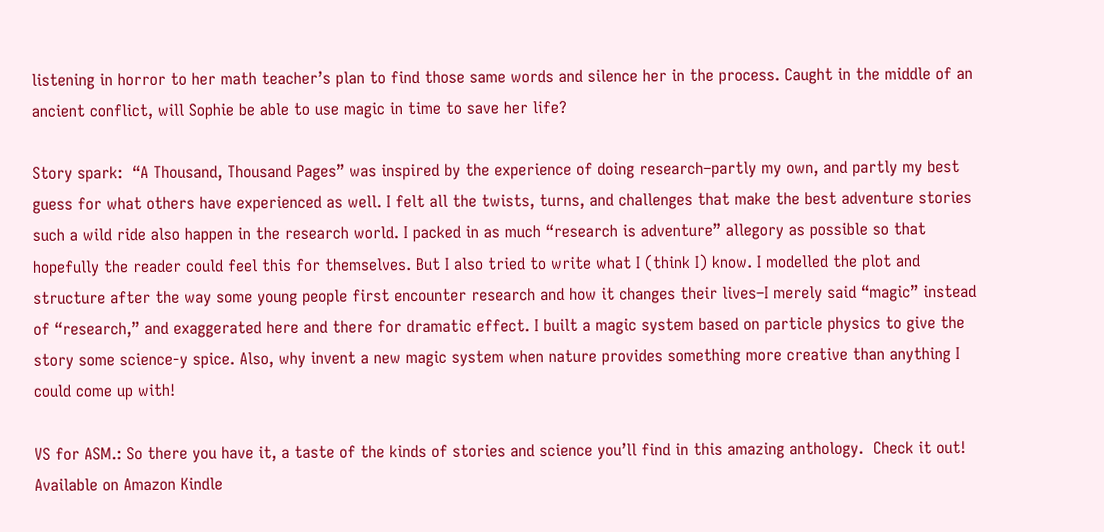listening in horror to her math teacher’s plan to find those same words and silence her in the process. Caught in the middle of an ancient conflict, will Sophie be able to use magic in time to save her life?

Story spark:  “A Thousand, Thousand Pages” was inspired by the experience of doing research–partly my own, and partly my best guess for what others have experienced as well. I felt all the twists, turns, and challenges that make the best adventure stories such a wild ride also happen in the research world. I packed in as much “research is adventure” allegory as possible so that hopefully the reader could feel this for themselves. But I also tried to write what I (think I) know. I modelled the plot and structure after the way some young people first encounter research and how it changes their lives–I merely said “magic” instead of “research,” and exaggerated here and there for dramatic effect. I built a magic system based on particle physics to give the story some science-y spice. Also, why invent a new magic system when nature provides something more creative than anything I could come up with!

VS for ASM.: So there you have it, a taste of the kinds of stories and science you’ll find in this amazing anthology.  Check it out! Available on Amazon Kindle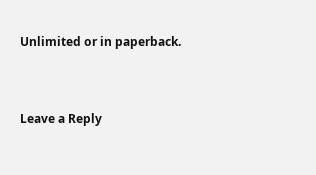Unlimited or in paperback.


Leave a Reply